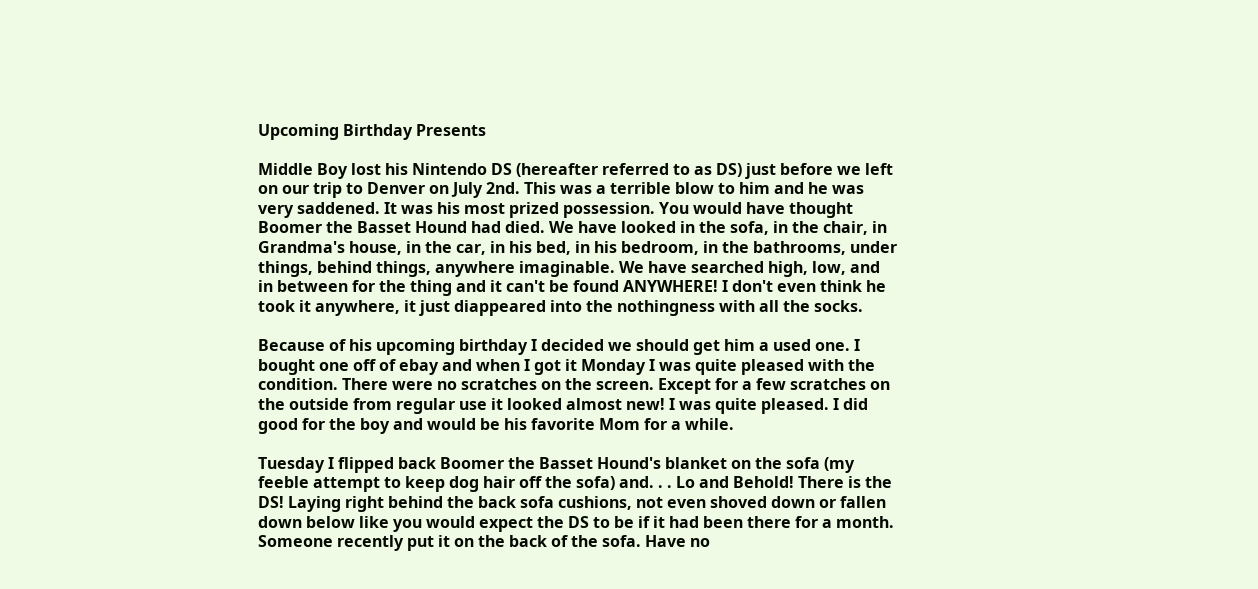Upcoming Birthday Presents

Middle Boy lost his Nintendo DS (hereafter referred to as DS) just before we left on our trip to Denver on July 2nd. This was a terrible blow to him and he was very saddened. It was his most prized possession. You would have thought Boomer the Basset Hound had died. We have looked in the sofa, in the chair, in Grandma's house, in the car, in his bed, in his bedroom, in the bathrooms, under things, behind things, anywhere imaginable. We have searched high, low, and in between for the thing and it can't be found ANYWHERE! I don't even think he took it anywhere, it just diappeared into the nothingness with all the socks.

Because of his upcoming birthday I decided we should get him a used one. I bought one off of ebay and when I got it Monday I was quite pleased with the condition. There were no scratches on the screen. Except for a few scratches on the outside from regular use it looked almost new! I was quite pleased. I did good for the boy and would be his favorite Mom for a while.

Tuesday I flipped back Boomer the Basset Hound's blanket on the sofa (my feeble attempt to keep dog hair off the sofa) and. . . Lo and Behold! There is the DS! Laying right behind the back sofa cushions, not even shoved down or fallen down below like you would expect the DS to be if it had been there for a month. Someone recently put it on the back of the sofa. Have no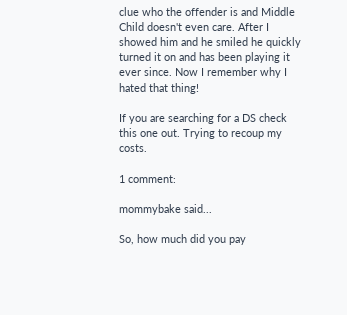clue who the offender is and Middle Child doesn't even care. After I showed him and he smiled he quickly turned it on and has been playing it ever since. Now I remember why I hated that thing!

If you are searching for a DS check this one out. Trying to recoup my costs.

1 comment:

mommybake said...

So, how much did you pay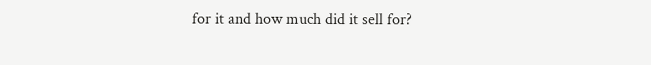for it and how much did it sell for?